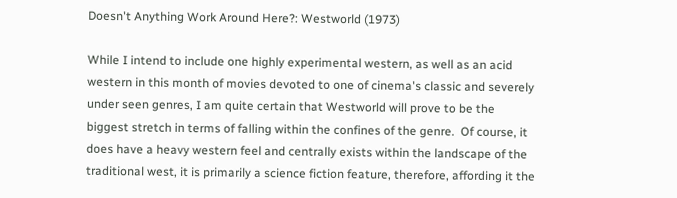Doesn't Anything Work Around Here?: Westworld (1973)

While I intend to include one highly experimental western, as well as an acid western in this month of movies devoted to one of cinema's classic and severely under seen genres, I am quite certain that Westworld will prove to be the biggest stretch in terms of falling within the confines of the genre.  Of course, it does have a heavy western feel and centrally exists within the landscape of the traditional west, it is primarily a science fiction feature, therefore, affording it the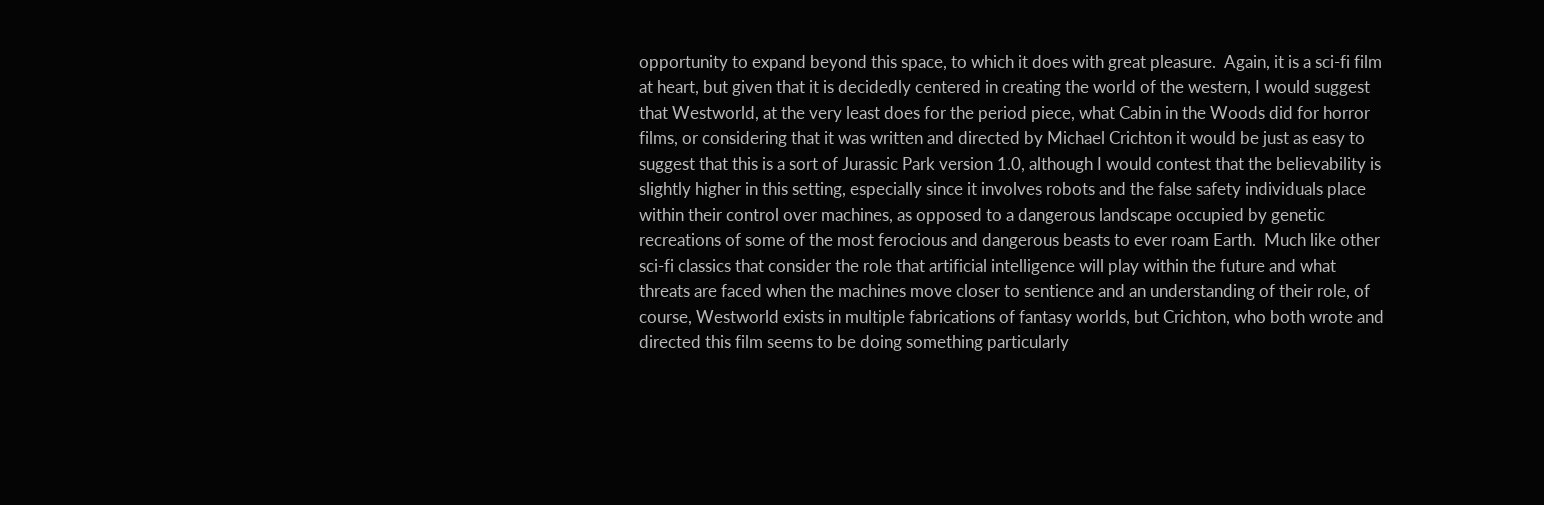opportunity to expand beyond this space, to which it does with great pleasure.  Again, it is a sci-fi film at heart, but given that it is decidedly centered in creating the world of the western, I would suggest that Westworld, at the very least does for the period piece, what Cabin in the Woods did for horror films, or considering that it was written and directed by Michael Crichton it would be just as easy to suggest that this is a sort of Jurassic Park version 1.0, although I would contest that the believability is slightly higher in this setting, especially since it involves robots and the false safety individuals place within their control over machines, as opposed to a dangerous landscape occupied by genetic recreations of some of the most ferocious and dangerous beasts to ever roam Earth.  Much like other sci-fi classics that consider the role that artificial intelligence will play within the future and what threats are faced when the machines move closer to sentience and an understanding of their role, of course, Westworld exists in multiple fabrications of fantasy worlds, but Crichton, who both wrote and directed this film seems to be doing something particularly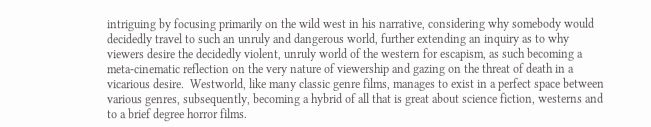intriguing by focusing primarily on the wild west in his narrative, considering why somebody would decidedly travel to such an unruly and dangerous world, further extending an inquiry as to why viewers desire the decidedly violent, unruly world of the western for escapism, as such becoming a meta-cinematic reflection on the very nature of viewership and gazing on the threat of death in a vicarious desire.  Westworld, like many classic genre films, manages to exist in a perfect space between various genres, subsequently, becoming a hybrid of all that is great about science fiction, westerns and to a brief degree horror films.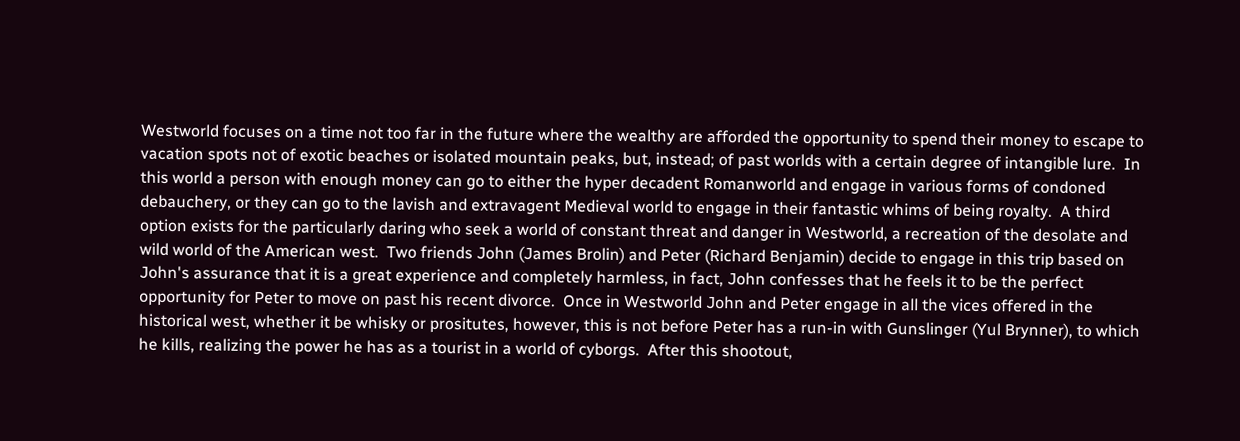Westworld focuses on a time not too far in the future where the wealthy are afforded the opportunity to spend their money to escape to vacation spots not of exotic beaches or isolated mountain peaks, but, instead; of past worlds with a certain degree of intangible lure.  In this world a person with enough money can go to either the hyper decadent Romanworld and engage in various forms of condoned debauchery, or they can go to the lavish and extravagent Medieval world to engage in their fantastic whims of being royalty.  A third option exists for the particularly daring who seek a world of constant threat and danger in Westworld, a recreation of the desolate and wild world of the American west.  Two friends John (James Brolin) and Peter (Richard Benjamin) decide to engage in this trip based on John's assurance that it is a great experience and completely harmless, in fact, John confesses that he feels it to be the perfect opportunity for Peter to move on past his recent divorce.  Once in Westworld John and Peter engage in all the vices offered in the historical west, whether it be whisky or prositutes, however, this is not before Peter has a run-in with Gunslinger (Yul Brynner), to which he kills, realizing the power he has as a tourist in a world of cyborgs.  After this shootout,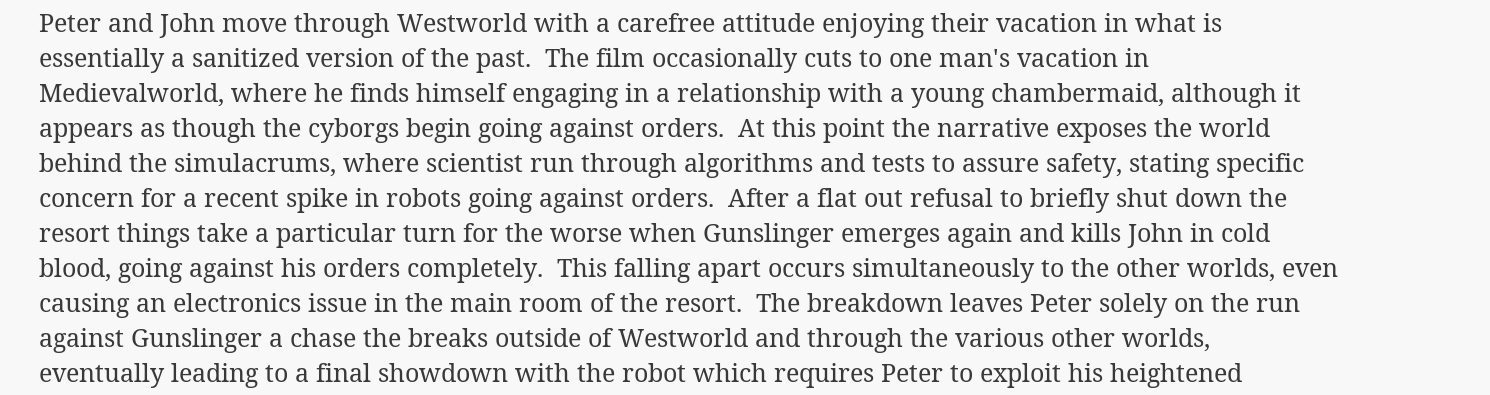Peter and John move through Westworld with a carefree attitude enjoying their vacation in what is essentially a sanitized version of the past.  The film occasionally cuts to one man's vacation in Medievalworld, where he finds himself engaging in a relationship with a young chambermaid, although it appears as though the cyborgs begin going against orders.  At this point the narrative exposes the world behind the simulacrums, where scientist run through algorithms and tests to assure safety, stating specific concern for a recent spike in robots going against orders.  After a flat out refusal to briefly shut down the resort things take a particular turn for the worse when Gunslinger emerges again and kills John in cold blood, going against his orders completely.  This falling apart occurs simultaneously to the other worlds, even causing an electronics issue in the main room of the resort.  The breakdown leaves Peter solely on the run against Gunslinger a chase the breaks outside of Westworld and through the various other worlds, eventually leading to a final showdown with the robot which requires Peter to exploit his heightened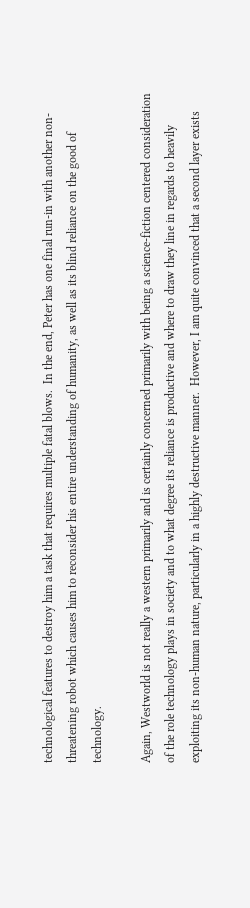technological features to destroy him a task that requires multiple fatal blows.  In the end, Peter has one final run-in with another non-threatening robot which causes him to reconsider his entire understanding of humanity, as well as its blind reliance on the good of technology.

Again, Westworld is not really a western primarily and is certainly concerned primarily with being a science-fiction centered consideration of the role technology plays in society and to what degree its reliance is productive and where to draw they line in regards to heavily exploiting its non-human nature, particularly in a highly destructive manner.  However, I am quite convinced that a second layer exists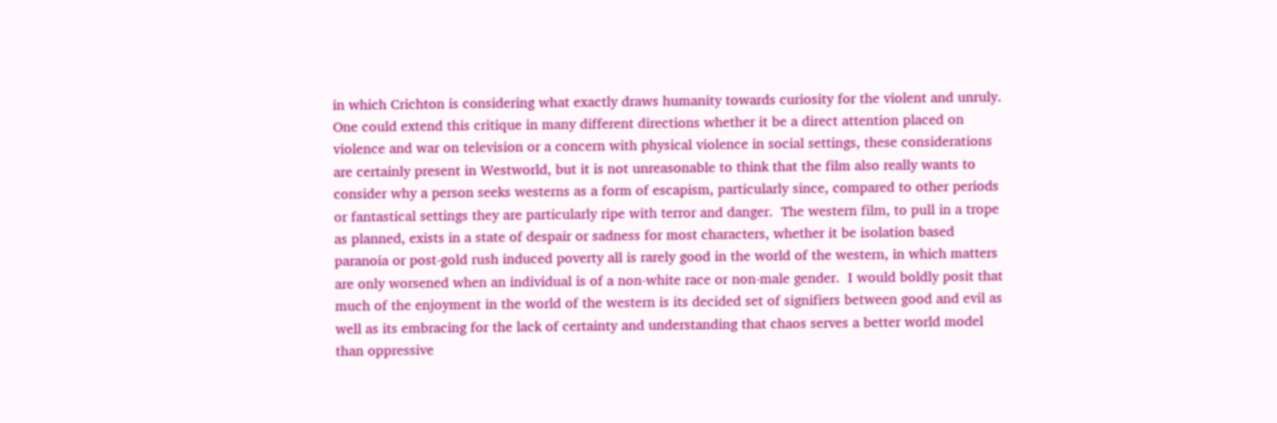in which Crichton is considering what exactly draws humanity towards curiosity for the violent and unruly.  One could extend this critique in many different directions whether it be a direct attention placed on violence and war on television or a concern with physical violence in social settings, these considerations are certainly present in Westworld, but it is not unreasonable to think that the film also really wants to consider why a person seeks westerns as a form of escapism, particularly since, compared to other periods or fantastical settings they are particularly ripe with terror and danger.  The western film, to pull in a trope as planned, exists in a state of despair or sadness for most characters, whether it be isolation based paranoia or post-gold rush induced poverty all is rarely good in the world of the western, in which matters are only worsened when an individual is of a non-white race or non-male gender.  I would boldly posit that much of the enjoyment in the world of the western is its decided set of signifiers between good and evil as well as its embracing for the lack of certainty and understanding that chaos serves a better world model than oppressive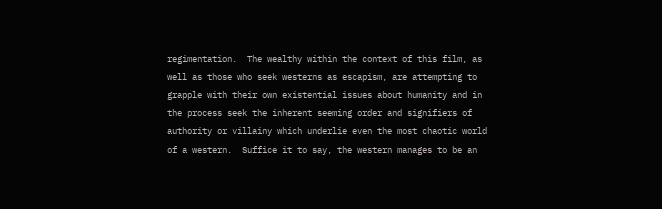regimentation.  The wealthy within the context of this film, as well as those who seek westerns as escapism, are attempting to grapple with their own existential issues about humanity and in the process seek the inherent seeming order and signifiers of authority or villainy which underlie even the most chaotic world of a western.  Suffice it to say, the western manages to be an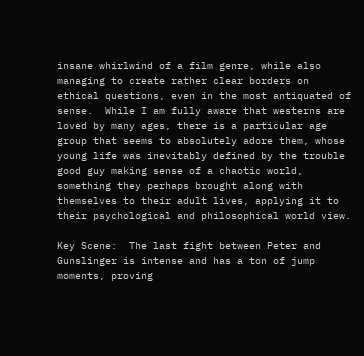insane whirlwind of a film genre, while also managing to create rather clear borders on ethical questions, even in the most antiquated of sense.  While I am fully aware that westerns are loved by many ages, there is a particular age group that seems to absolutely adore them, whose young life was inevitably defined by the trouble good guy making sense of a chaotic world, something they perhaps brought along with themselves to their adult lives, applying it to their psychological and philosophical world view.

Key Scene:  The last fight between Peter and Gunslinger is intense and has a ton of jump moments, proving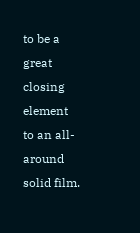to be a great closing element to an all-around solid film.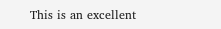This is an excellent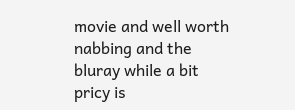movie and well worth nabbing and the bluray while a bit pricy is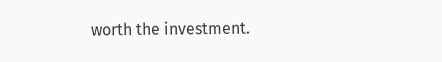worth the investment.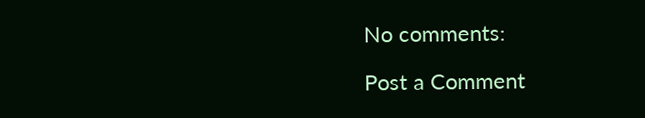No comments:

Post a Comment